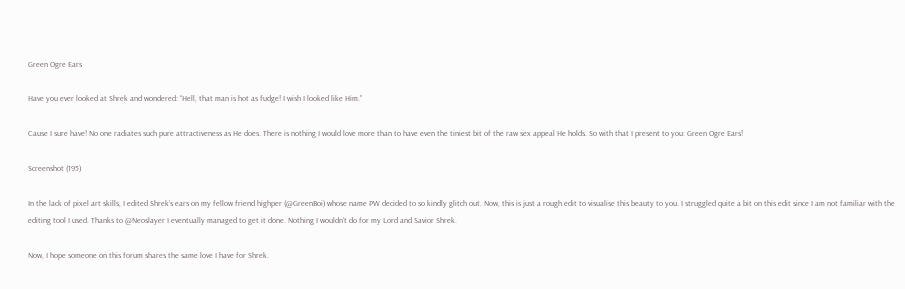Green Ogre Ears

Have you ever looked at Shrek and wondered: “Hell, that man is hot as fudge! I wish I looked like Him.”

Cause I sure have! No one radiates such pure attractiveness as He does. There is nothing I would love more than to have even the tiniest bit of the raw sex appeal He holds. So with that I present to you: Green Ogre Ears!

Screenshot (195)

In the lack of pixel art skills, I edited Shrek’s ears on my fellow friend highper (@GreenBoi) whose name PW decided to so kindly glitch out. Now, this is just a rough edit to visualise this beauty to you. I struggled quite a bit on this edit since I am not familiar with the editing tool I used. Thanks to @Neoslayer I eventually managed to get it done. Nothing I wouldn’t do for my Lord and Savior Shrek.

Now, I hope someone on this forum shares the same love I have for Shrek.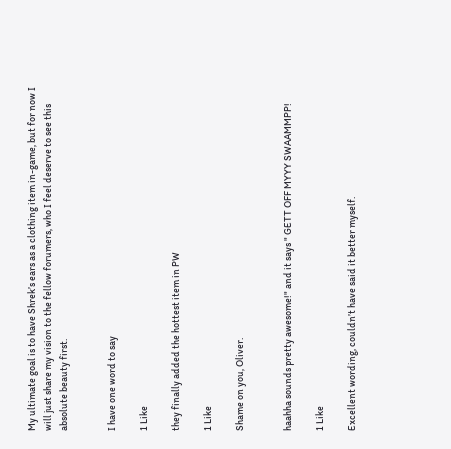My ultimate goal is to have Shrek’s ears as a clothing item in-game, but for now I will just share my vision to the fellow forumers, who I feel deserve to see this absolute beauty first.


I have one word to say

1 Like

they finally added the hottest item in PW

1 Like

Shame on you, Oliver.


haahha sounds pretty awesome!" and it says " GETT OFF MYYY SWAAMMPP!

1 Like

Excellent wording, couldn’t have said it better myself.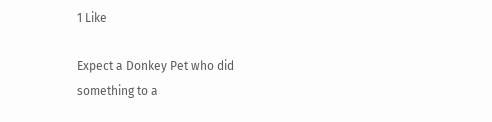1 Like

Expect a Donkey Pet who did something to a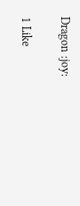Dragon :joy:

1 Like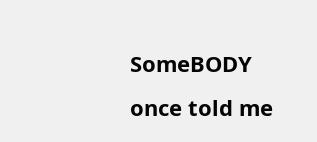SomeBODY once told me